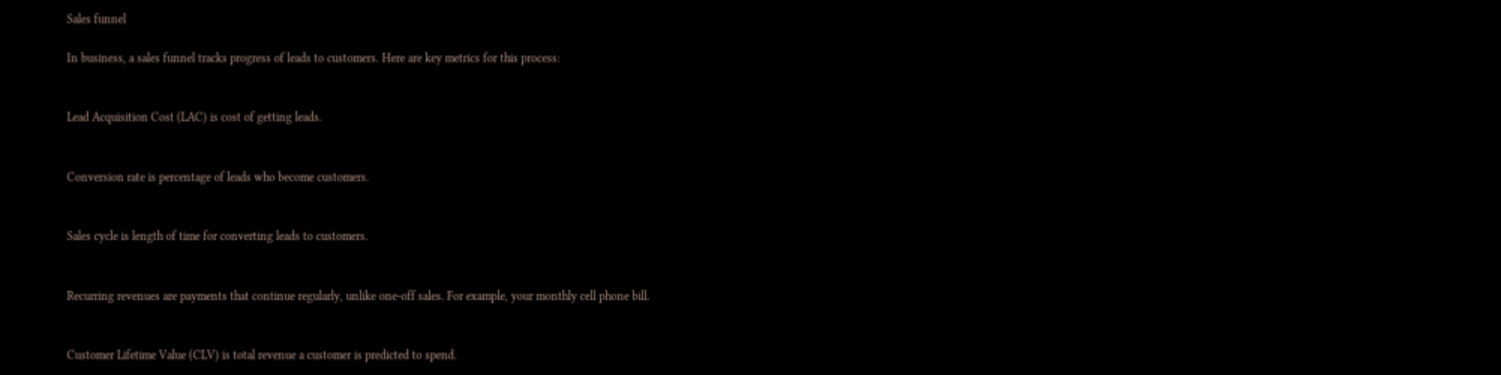Sales funnel

In business, a sales funnel tracks progress of leads to customers. Here are key metrics for this process:


Lead Acquisition Cost (LAC) is cost of getting leads.


Conversion rate is percentage of leads who become customers.


Sales cycle is length of time for converting leads to customers.


Recurring revenues are payments that continue regularly, unlike one-off sales. For example, your monthly cell phone bill.


Customer Lifetime Value (CLV) is total revenue a customer is predicted to spend.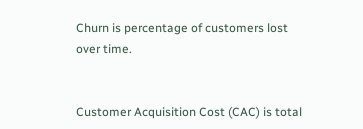Churn is percentage of customers lost over time.


Customer Acquisition Cost (CAC) is total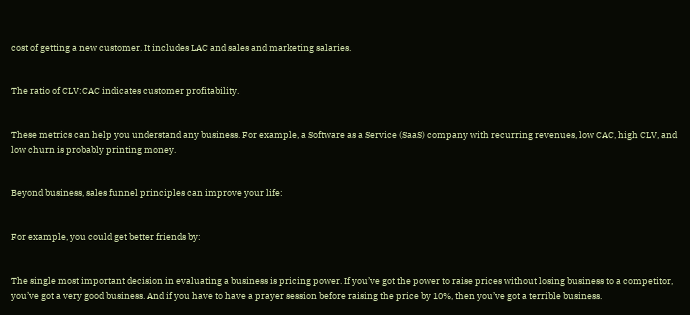cost of getting a new customer. It includes LAC and sales and marketing salaries.


The ratio of CLV:CAC indicates customer profitability.


These metrics can help you understand any business. For example, a Software as a Service (SaaS) company with recurring revenues, low CAC, high CLV, and low churn is probably printing money.


Beyond business, sales funnel principles can improve your life:


For example, you could get better friends by:


The single most important decision in evaluating a business is pricing power. If you’ve got the power to raise prices without losing business to a competitor, you’ve got a very good business. And if you have to have a prayer session before raising the price by 10%, then you’ve got a terrible business.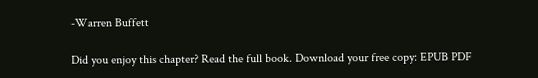-Warren Buffett

Did you enjoy this chapter? Read the full book. Download your free copy: EPUB PDF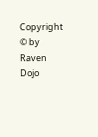Copyright © by Raven Dojo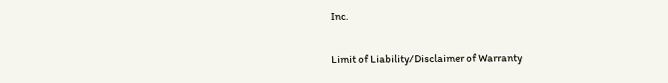Inc.

Limit of Liability/Disclaimer of Warranty